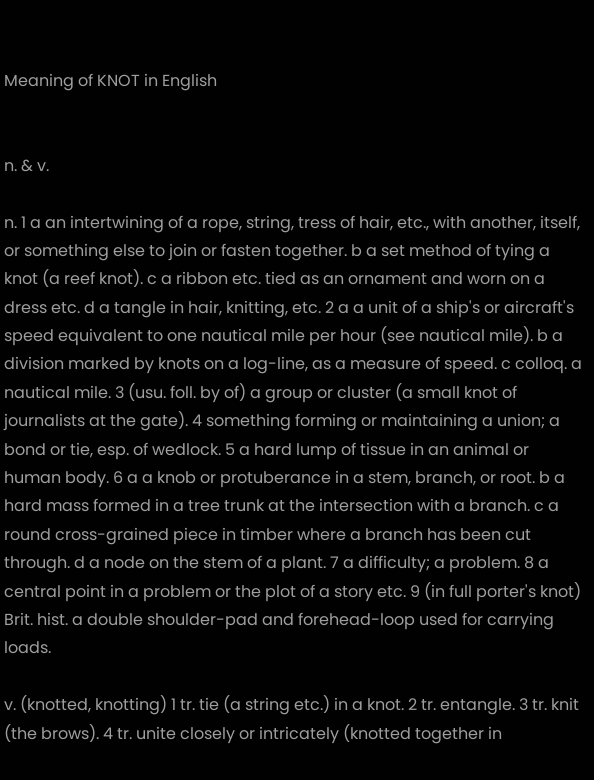Meaning of KNOT in English


n. & v.

n. 1 a an intertwining of a rope, string, tress of hair, etc., with another, itself, or something else to join or fasten together. b a set method of tying a knot (a reef knot). c a ribbon etc. tied as an ornament and worn on a dress etc. d a tangle in hair, knitting, etc. 2 a a unit of a ship's or aircraft's speed equivalent to one nautical mile per hour (see nautical mile). b a division marked by knots on a log-line, as a measure of speed. c colloq. a nautical mile. 3 (usu. foll. by of) a group or cluster (a small knot of journalists at the gate). 4 something forming or maintaining a union; a bond or tie, esp. of wedlock. 5 a hard lump of tissue in an animal or human body. 6 a a knob or protuberance in a stem, branch, or root. b a hard mass formed in a tree trunk at the intersection with a branch. c a round cross-grained piece in timber where a branch has been cut through. d a node on the stem of a plant. 7 a difficulty; a problem. 8 a central point in a problem or the plot of a story etc. 9 (in full porter's knot) Brit. hist. a double shoulder-pad and forehead-loop used for carrying loads.

v. (knotted, knotting) 1 tr. tie (a string etc.) in a knot. 2 tr. entangle. 3 tr. knit (the brows). 4 tr. unite closely or intricately (knotted together in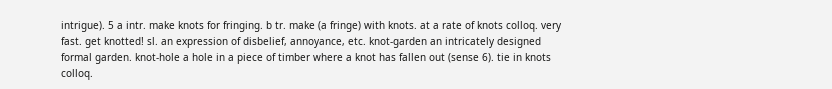intrigue). 5 a intr. make knots for fringing. b tr. make (a fringe) with knots. at a rate of knots colloq. very fast. get knotted! sl. an expression of disbelief, annoyance, etc. knot-garden an intricately designed formal garden. knot-hole a hole in a piece of timber where a knot has fallen out (sense 6). tie in knots colloq.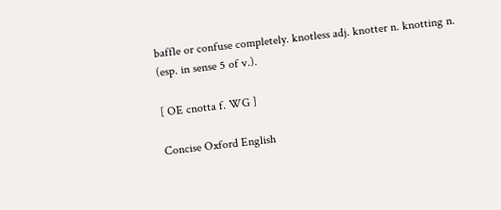baffle or confuse completely. knotless adj. knotter n. knotting n. (esp. in sense 5 of v.).

[ OE cnotta f. WG ]

Concise Oxford English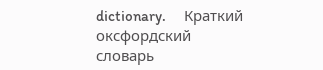dictionary.      Краткий оксфордский словарь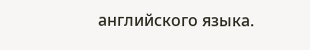английского языка.